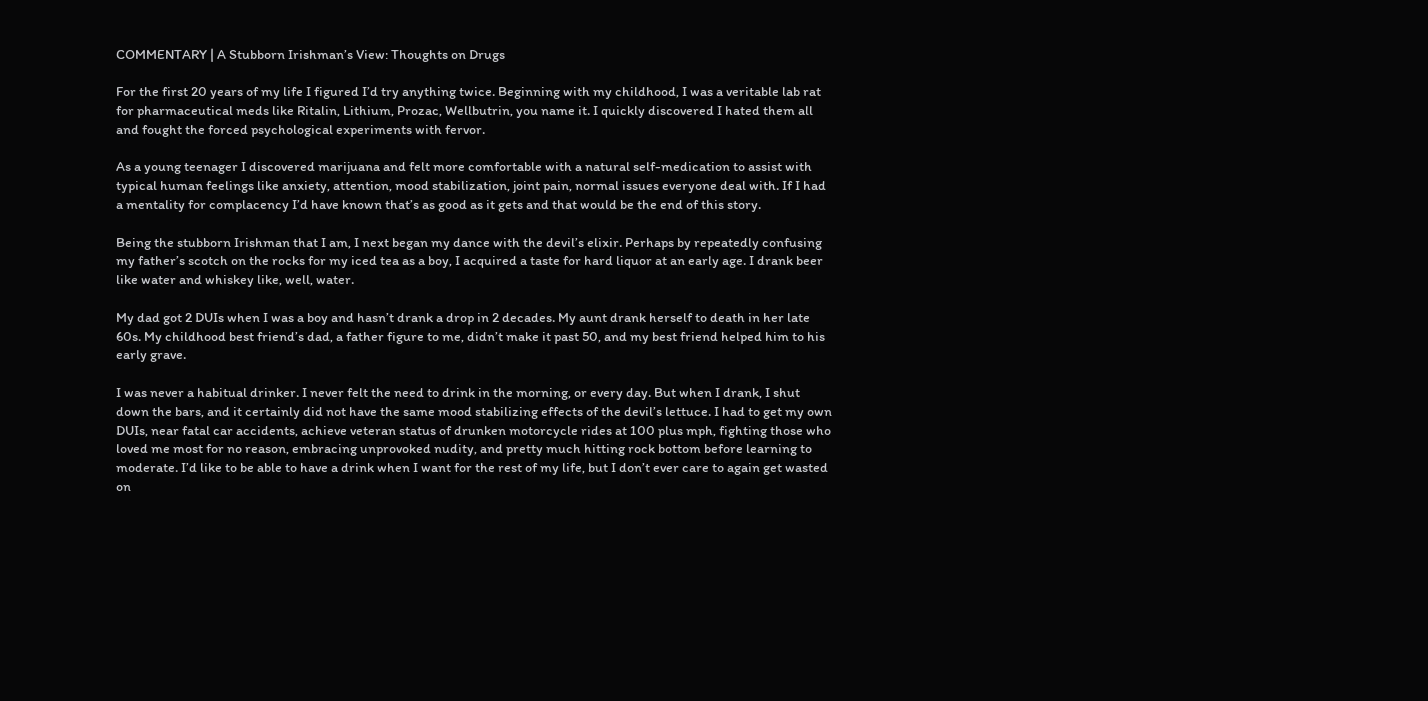COMMENTARY | A Stubborn Irishman’s View: Thoughts on Drugs

For the first 20 years of my life I figured I’d try anything twice. Beginning with my childhood, I was a veritable lab rat for pharmaceutical meds like Ritalin, Lithium, Prozac, Wellbutrin, you name it. I quickly discovered I hated them all and fought the forced psychological experiments with fervor.

As a young teenager I discovered marijuana and felt more comfortable with a natural self-medication to assist with typical human feelings like anxiety, attention, mood stabilization, joint pain, normal issues everyone deal with. If I had a mentality for complacency I’d have known that’s as good as it gets and that would be the end of this story.

Being the stubborn Irishman that I am, I next began my dance with the devil’s elixir. Perhaps by repeatedly confusing my father’s scotch on the rocks for my iced tea as a boy, I acquired a taste for hard liquor at an early age. I drank beer like water and whiskey like, well, water.

My dad got 2 DUIs when I was a boy and hasn’t drank a drop in 2 decades. My aunt drank herself to death in her late 60s. My childhood best friend’s dad, a father figure to me, didn’t make it past 50, and my best friend helped him to his early grave.

I was never a habitual drinker. I never felt the need to drink in the morning, or every day. But when I drank, I shut down the bars, and it certainly did not have the same mood stabilizing effects of the devil’s lettuce. I had to get my own DUIs, near fatal car accidents, achieve veteran status of drunken motorcycle rides at 100 plus mph, fighting those who loved me most for no reason, embracing unprovoked nudity, and pretty much hitting rock bottom before learning to moderate. I’d like to be able to have a drink when I want for the rest of my life, but I don’t ever care to again get wasted on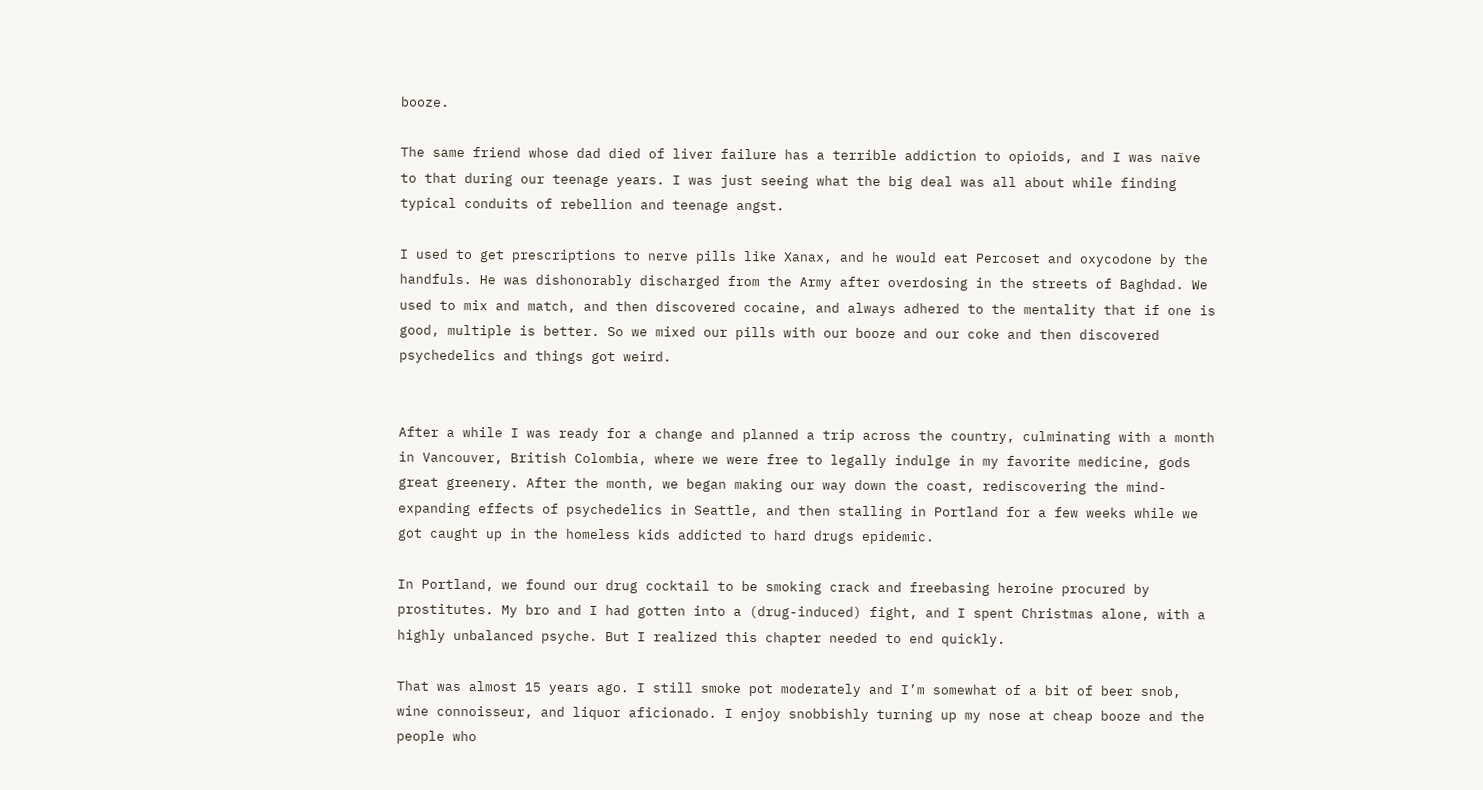booze.

The same friend whose dad died of liver failure has a terrible addiction to opioids, and I was naïve to that during our teenage years. I was just seeing what the big deal was all about while finding typical conduits of rebellion and teenage angst.

I used to get prescriptions to nerve pills like Xanax, and he would eat Percoset and oxycodone by the handfuls. He was dishonorably discharged from the Army after overdosing in the streets of Baghdad. We used to mix and match, and then discovered cocaine, and always adhered to the mentality that if one is good, multiple is better. So we mixed our pills with our booze and our coke and then discovered psychedelics and things got weird.


After a while I was ready for a change and planned a trip across the country, culminating with a month in Vancouver, British Colombia, where we were free to legally indulge in my favorite medicine, gods great greenery. After the month, we began making our way down the coast, rediscovering the mind-expanding effects of psychedelics in Seattle, and then stalling in Portland for a few weeks while we got caught up in the homeless kids addicted to hard drugs epidemic.

In Portland, we found our drug cocktail to be smoking crack and freebasing heroine procured by prostitutes. My bro and I had gotten into a (drug-induced) fight, and I spent Christmas alone, with a highly unbalanced psyche. But I realized this chapter needed to end quickly.

That was almost 15 years ago. I still smoke pot moderately and I’m somewhat of a bit of beer snob, wine connoisseur, and liquor aficionado. I enjoy snobbishly turning up my nose at cheap booze and the people who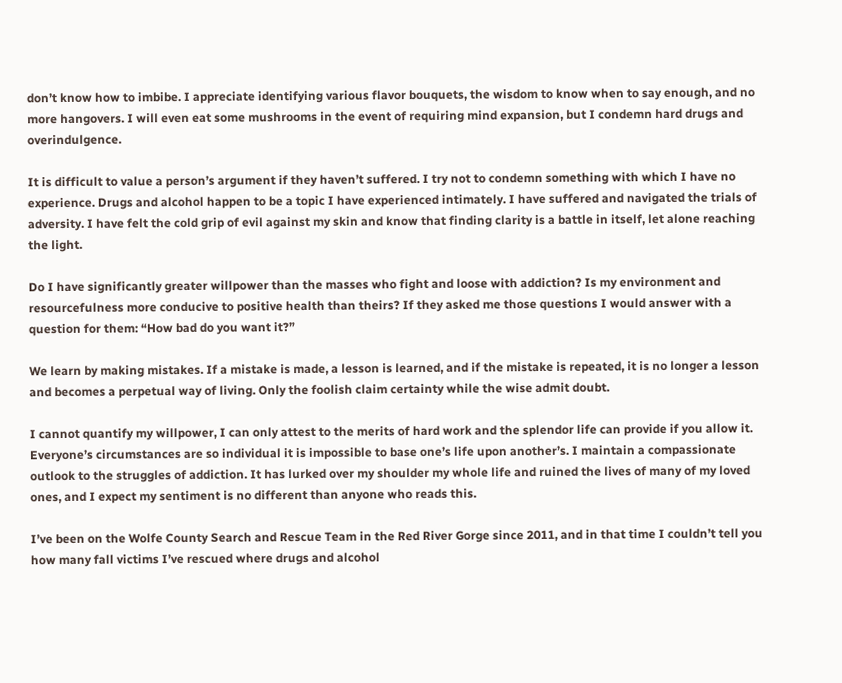don’t know how to imbibe. I appreciate identifying various flavor bouquets, the wisdom to know when to say enough, and no more hangovers. I will even eat some mushrooms in the event of requiring mind expansion, but I condemn hard drugs and overindulgence.

It is difficult to value a person’s argument if they haven’t suffered. I try not to condemn something with which I have no experience. Drugs and alcohol happen to be a topic I have experienced intimately. I have suffered and navigated the trials of adversity. I have felt the cold grip of evil against my skin and know that finding clarity is a battle in itself, let alone reaching the light.

Do I have significantly greater willpower than the masses who fight and loose with addiction? Is my environment and resourcefulness more conducive to positive health than theirs? If they asked me those questions I would answer with a question for them: “How bad do you want it?”

We learn by making mistakes. If a mistake is made, a lesson is learned, and if the mistake is repeated, it is no longer a lesson and becomes a perpetual way of living. Only the foolish claim certainty while the wise admit doubt.

I cannot quantify my willpower, I can only attest to the merits of hard work and the splendor life can provide if you allow it. Everyone’s circumstances are so individual it is impossible to base one’s life upon another’s. I maintain a compassionate outlook to the struggles of addiction. It has lurked over my shoulder my whole life and ruined the lives of many of my loved ones, and I expect my sentiment is no different than anyone who reads this.

I’ve been on the Wolfe County Search and Rescue Team in the Red River Gorge since 2011, and in that time I couldn’t tell you how many fall victims I’ve rescued where drugs and alcohol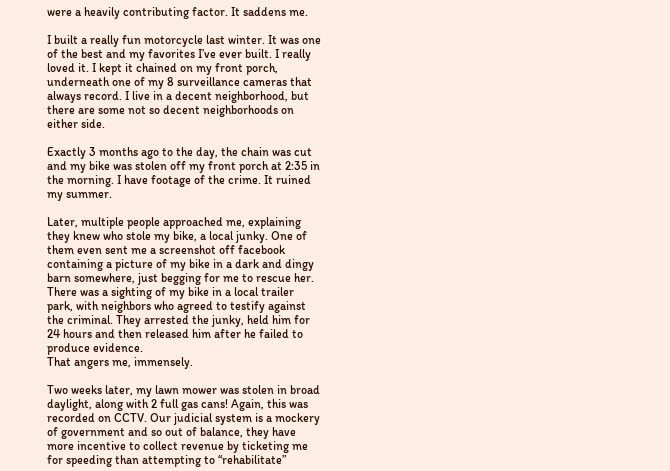were a heavily contributing factor. It saddens me.

I built a really fun motorcycle last winter. It was one of the best and my favorites I’ve ever built. I really loved it. I kept it chained on my front porch, underneath one of my 8 surveillance cameras that always record. I live in a decent neighborhood, but there are some not so decent neighborhoods on either side.

Exactly 3 months ago to the day, the chain was cut and my bike was stolen off my front porch at 2:35 in the morning. I have footage of the crime. It ruined my summer.

Later, multiple people approached me, explaining they knew who stole my bike, a local junky. One of them even sent me a screenshot off facebook containing a picture of my bike in a dark and dingy barn somewhere, just begging for me to rescue her. There was a sighting of my bike in a local trailer park, with neighbors who agreed to testify against the criminal. They arrested the junky, held him for 24 hours and then released him after he failed to produce evidence.
That angers me, immensely.

Two weeks later, my lawn mower was stolen in broad daylight, along with 2 full gas cans! Again, this was recorded on CCTV. Our judicial system is a mockery of government and so out of balance, they have more incentive to collect revenue by ticketing me for speeding than attempting to “rehabilitate”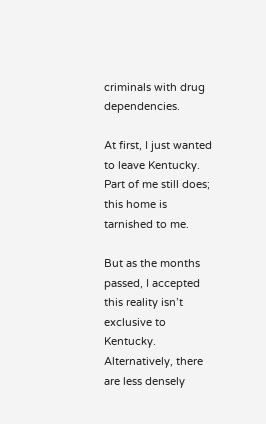criminals with drug dependencies.

At first, I just wanted to leave Kentucky. Part of me still does; this home is tarnished to me.

But as the months passed, I accepted this reality isn’t exclusive to Kentucky. Alternatively, there are less densely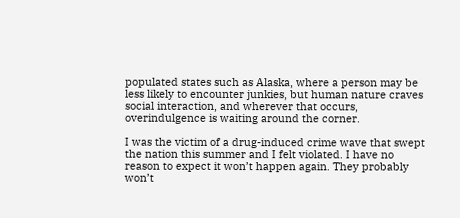populated states such as Alaska, where a person may be less likely to encounter junkies, but human nature craves social interaction, and wherever that occurs, overindulgence is waiting around the corner.

I was the victim of a drug-induced crime wave that swept the nation this summer and I felt violated. I have no reason to expect it won’t happen again. They probably won’t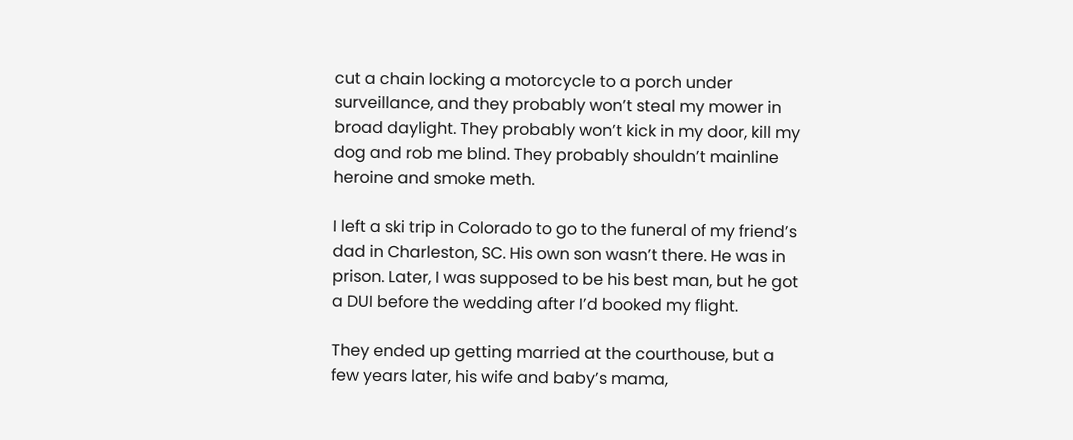cut a chain locking a motorcycle to a porch under surveillance, and they probably won’t steal my mower in broad daylight. They probably won’t kick in my door, kill my dog and rob me blind. They probably shouldn’t mainline heroine and smoke meth.

I left a ski trip in Colorado to go to the funeral of my friend’s dad in Charleston, SC. His own son wasn’t there. He was in prison. Later, I was supposed to be his best man, but he got a DUI before the wedding after I’d booked my flight.

They ended up getting married at the courthouse, but a few years later, his wife and baby’s mama,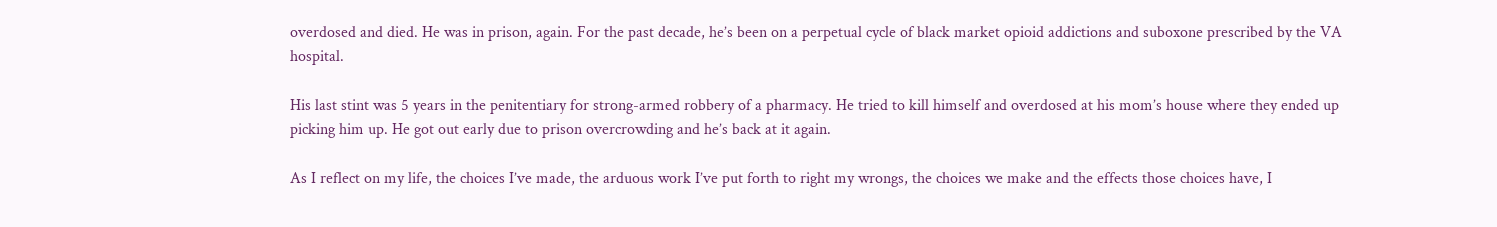overdosed and died. He was in prison, again. For the past decade, he’s been on a perpetual cycle of black market opioid addictions and suboxone prescribed by the VA hospital.

His last stint was 5 years in the penitentiary for strong-armed robbery of a pharmacy. He tried to kill himself and overdosed at his mom’s house where they ended up picking him up. He got out early due to prison overcrowding and he’s back at it again.

As I reflect on my life, the choices I’ve made, the arduous work I’ve put forth to right my wrongs, the choices we make and the effects those choices have, I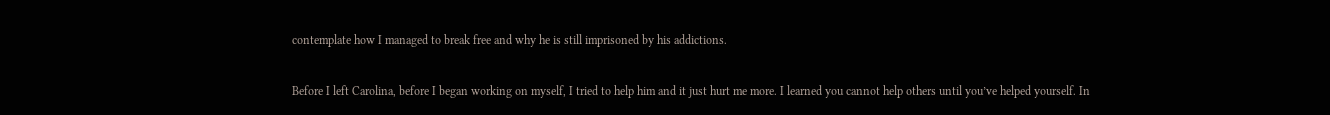contemplate how I managed to break free and why he is still imprisoned by his addictions.

Before I left Carolina, before I began working on myself, I tried to help him and it just hurt me more. I learned you cannot help others until you’ve helped yourself. In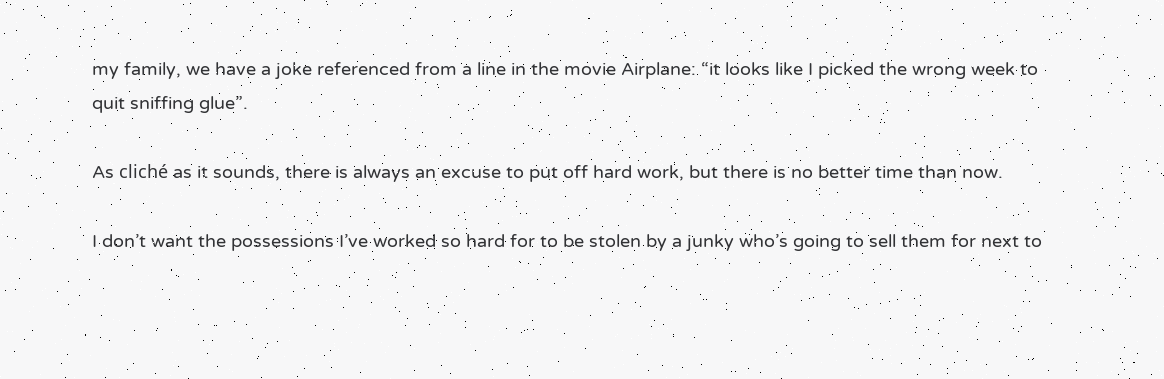my family, we have a joke referenced from a line in the movie Airplane: “it looks like I picked the wrong week to quit sniffing glue”.

As cliché as it sounds, there is always an excuse to put off hard work, but there is no better time than now.

I don’t want the possessions I’ve worked so hard for to be stolen by a junky who’s going to sell them for next to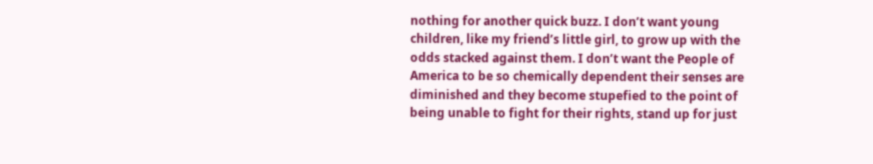nothing for another quick buzz. I don’t want young children, like my friend’s little girl, to grow up with the odds stacked against them. I don’t want the People of America to be so chemically dependent their senses are diminished and they become stupefied to the point of being unable to fight for their rights, stand up for just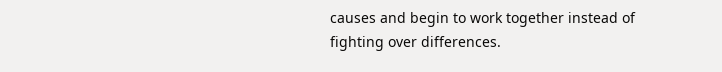causes and begin to work together instead of fighting over differences.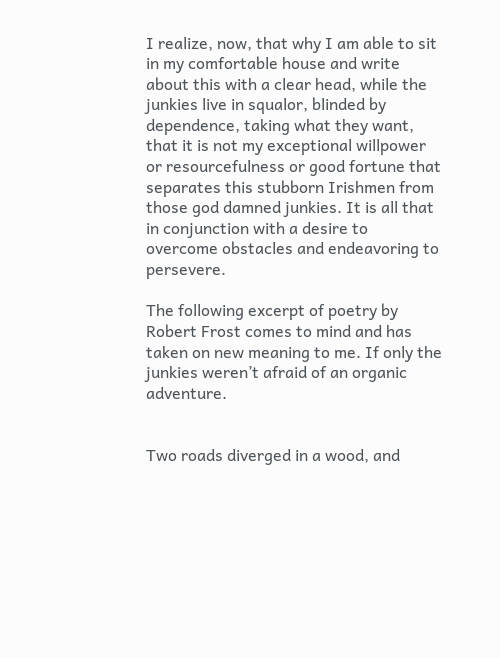I realize, now, that why I am able to sit in my comfortable house and write about this with a clear head, while the junkies live in squalor, blinded by dependence, taking what they want, that it is not my exceptional willpower or resourcefulness or good fortune that separates this stubborn Irishmen from those god damned junkies. It is all that in conjunction with a desire to overcome obstacles and endeavoring to persevere.

The following excerpt of poetry by Robert Frost comes to mind and has taken on new meaning to me. If only the junkies weren’t afraid of an organic adventure.


Two roads diverged in a wood, and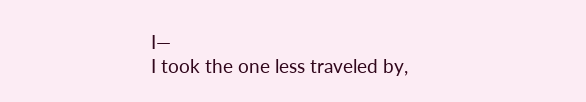I—
I took the one less traveled by,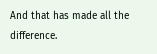And that has made all the difference.